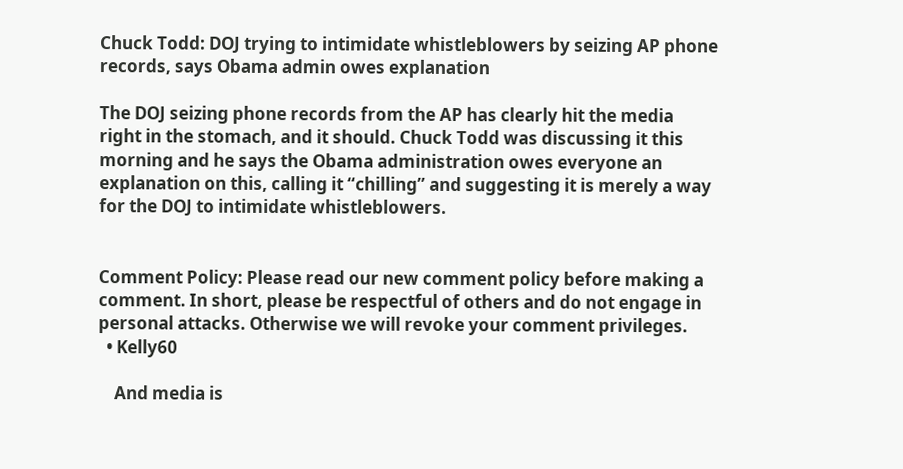Chuck Todd: DOJ trying to intimidate whistleblowers by seizing AP phone records, says Obama admin owes explanation

The DOJ seizing phone records from the AP has clearly hit the media right in the stomach, and it should. Chuck Todd was discussing it this morning and he says the Obama administration owes everyone an explanation on this, calling it “chilling” and suggesting it is merely a way for the DOJ to intimidate whistleblowers.


Comment Policy: Please read our new comment policy before making a comment. In short, please be respectful of others and do not engage in personal attacks. Otherwise we will revoke your comment privileges.
  • Kelly60

    And media is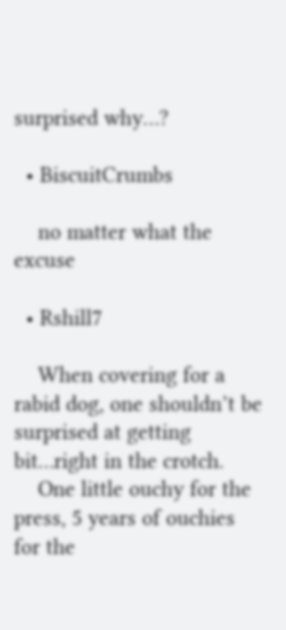surprised why…?

  • BiscuitCrumbs

    no matter what the excuse

  • Rshill7

    When covering for a rabid dog, one shouldn’t be surprised at getting bit…right in the crotch.
    One little ouchy for the press, 5 years of ouchies for the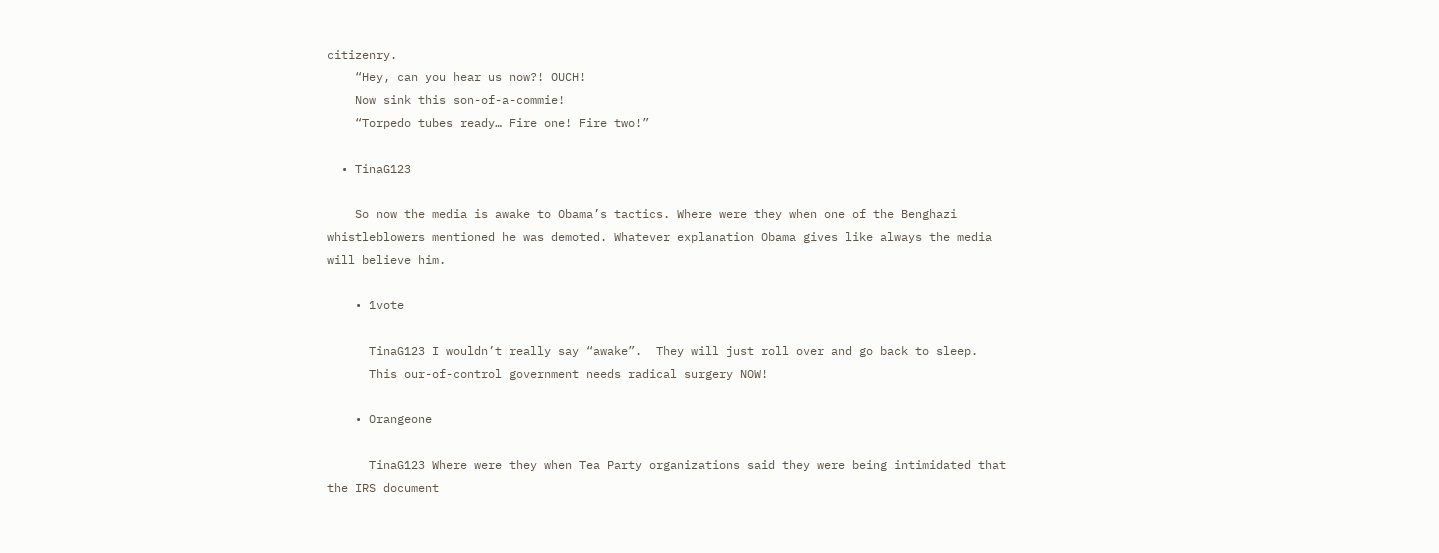citizenry.
    “Hey, can you hear us now?! OUCH!
    Now sink this son-of-a-commie!
    “Torpedo tubes ready… Fire one! Fire two!”

  • TinaG123

    So now the media is awake to Obama’s tactics. Where were they when one of the Benghazi whistleblowers mentioned he was demoted. Whatever explanation Obama gives like always the media will believe him.

    • 1vote

      TinaG123 I wouldn’t really say “awake”.  They will just roll over and go back to sleep.
      This our-of-control government needs radical surgery NOW!

    • Orangeone

      TinaG123 Where were they when Tea Party organizations said they were being intimidated that the IRS document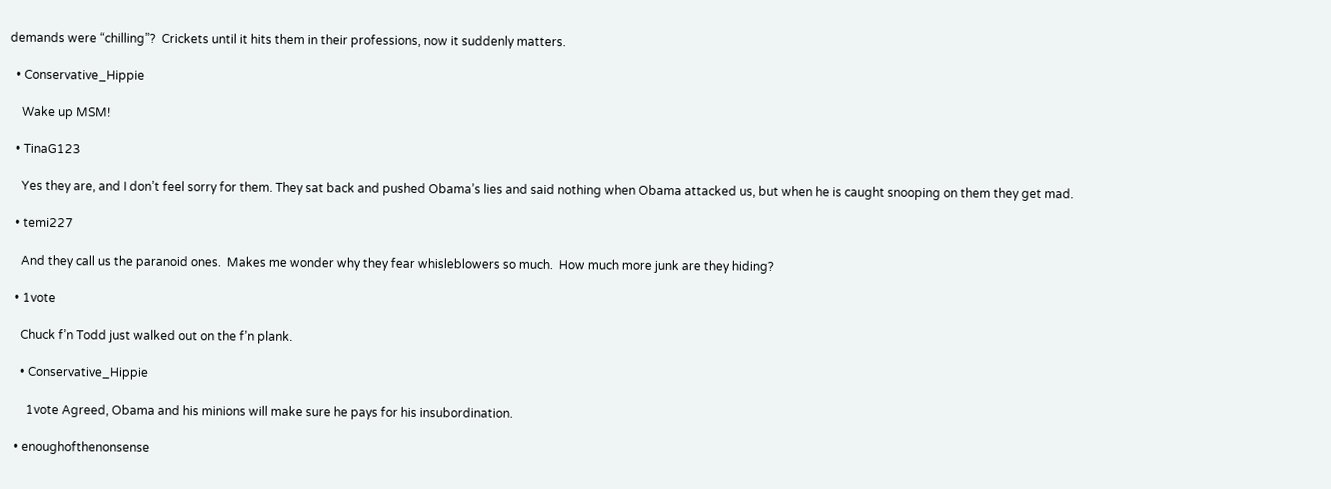demands were “chilling”?  Crickets until it hits them in their professions, now it suddenly matters.

  • Conservative_Hippie

    Wake up MSM!

  • TinaG123

    Yes they are, and I don’t feel sorry for them. They sat back and pushed Obama’s lies and said nothing when Obama attacked us, but when he is caught snooping on them they get mad.

  • temi227

    And they call us the paranoid ones.  Makes me wonder why they fear whisleblowers so much.  How much more junk are they hiding?

  • 1vote

    Chuck f’n Todd just walked out on the f’n plank.

    • Conservative_Hippie

      1vote Agreed, Obama and his minions will make sure he pays for his insubordination.

  • enoughofthenonsense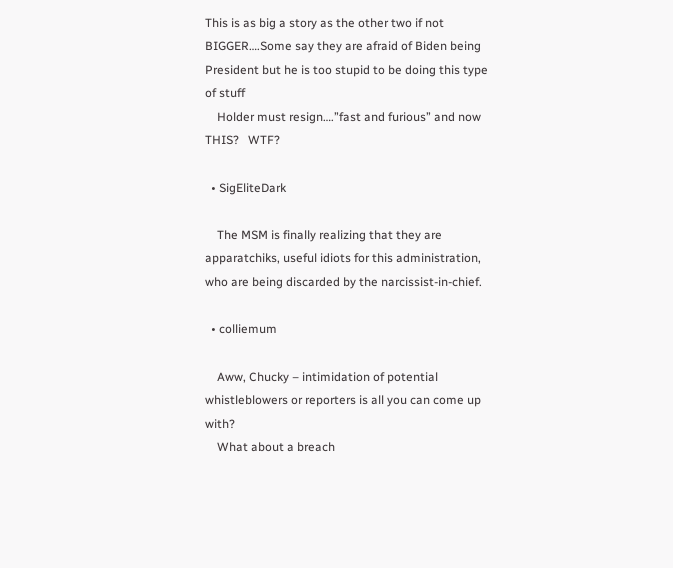This is as big a story as the other two if not BIGGER….Some say they are afraid of Biden being President but he is too stupid to be doing this type of stuff
    Holder must resign….”fast and furious” and now THIS?   WTF?

  • SigEliteDark

    The MSM is finally realizing that they are apparatchiks, useful idiots for this administration, who are being discarded by the narcissist-in-chief.

  • colliemum

    Aww, Chucky – intimidation of potential whistleblowers or reporters is all you can come up with?
    What about a breach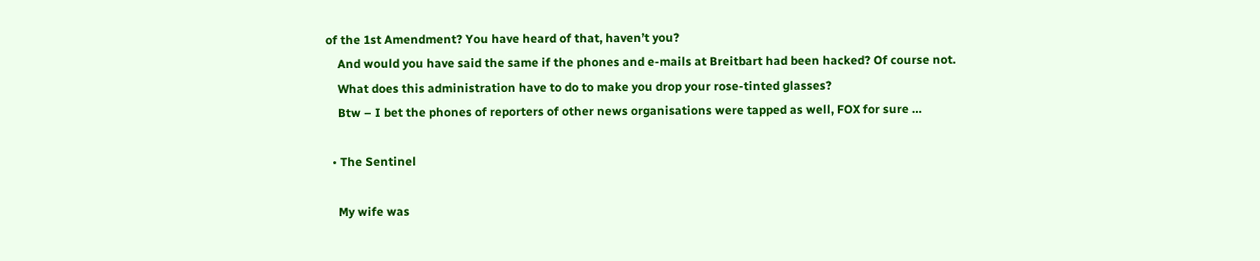of the 1st Amendment? You have heard of that, haven’t you?
    And would you have said the same if the phones and e-mails at Breitbart had been hacked? Of course not.
    What does this administration have to do to make you drop your rose-tinted glasses?
    Btw – I bet the phones of reporters of other news organisations were tapped as well, FOX for sure …

  • The Sentinel

    My wife was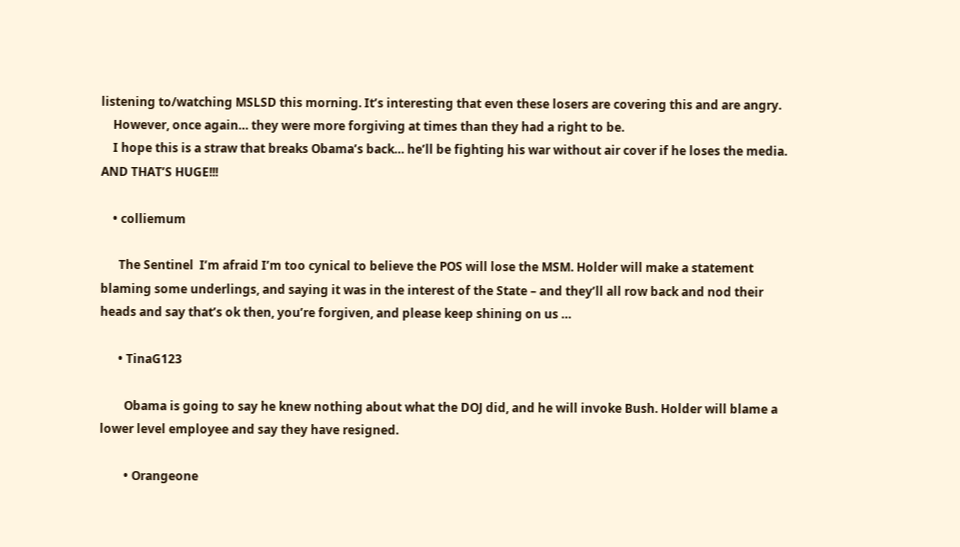listening to/watching MSLSD this morning. It’s interesting that even these losers are covering this and are angry.
    However, once again… they were more forgiving at times than they had a right to be.
    I hope this is a straw that breaks Obama’s back… he’ll be fighting his war without air cover if he loses the media. AND THAT’S HUGE!!!

    • colliemum

      The Sentinel  I’m afraid I’m too cynical to believe the POS will lose the MSM. Holder will make a statement blaming some underlings, and saying it was in the interest of the State – and they’ll all row back and nod their heads and say that’s ok then, you’re forgiven, and please keep shining on us …

      • TinaG123

        Obama is going to say he knew nothing about what the DOJ did, and he will invoke Bush. Holder will blame a lower level employee and say they have resigned.

        • Orangeone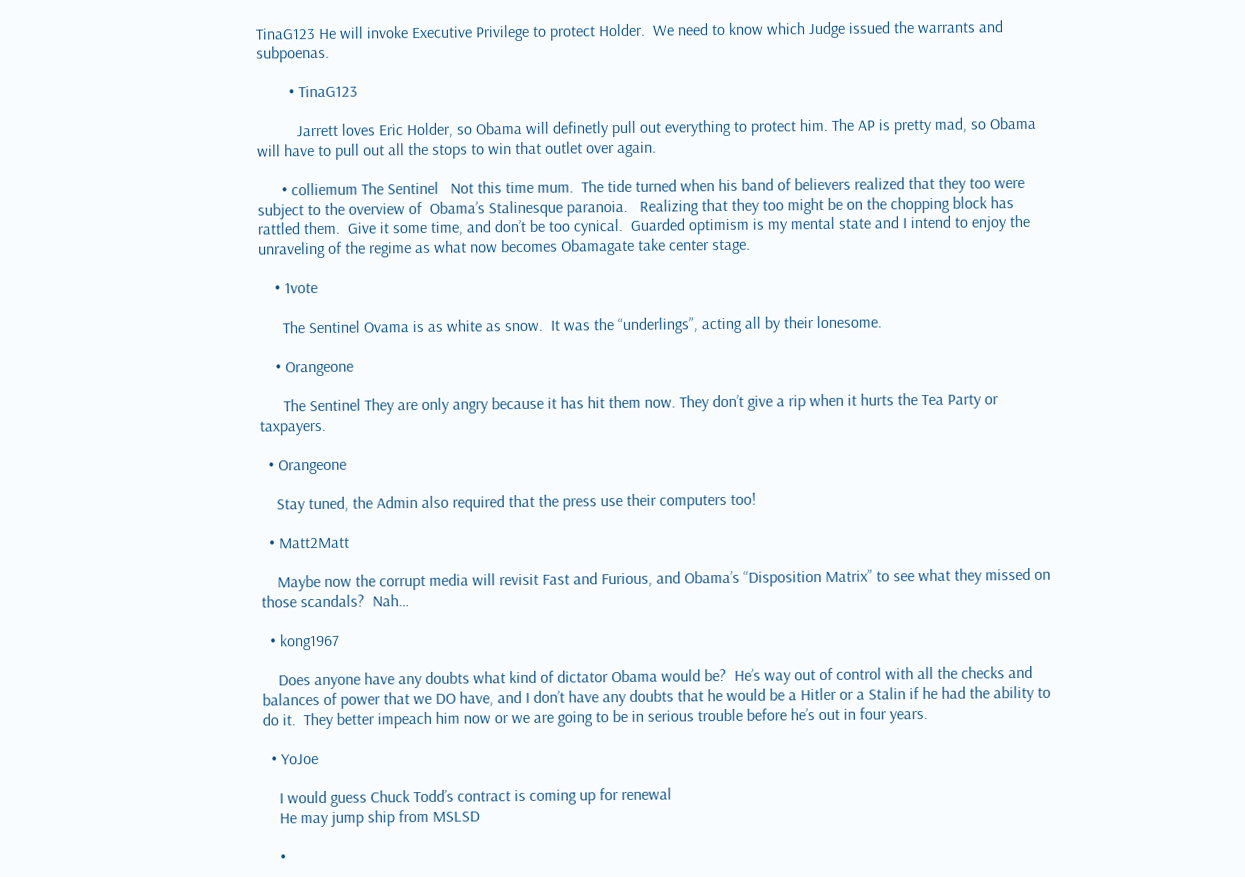TinaG123 He will invoke Executive Privilege to protect Holder.  We need to know which Judge issued the warrants and subpoenas.

        • TinaG123

          Jarrett loves Eric Holder, so Obama will definetly pull out everything to protect him. The AP is pretty mad, so Obama will have to pull out all the stops to win that outlet over again.

      • colliemum The Sentinel   Not this time mum.  The tide turned when his band of believers realized that they too were subject to the overview of  Obama’s Stalinesque paranoia.   Realizing that they too might be on the chopping block has rattled them.  Give it some time, and don’t be too cynical.  Guarded optimism is my mental state and I intend to enjoy the unraveling of the regime as what now becomes Obamagate take center stage.

    • 1vote

      The Sentinel Ovama is as white as snow.  It was the “underlings”, acting all by their lonesome.

    • Orangeone

      The Sentinel They are only angry because it has hit them now. They don’t give a rip when it hurts the Tea Party or taxpayers.

  • Orangeone

    Stay tuned, the Admin also required that the press use their computers too!

  • Matt2Matt

    Maybe now the corrupt media will revisit Fast and Furious, and Obama’s “Disposition Matrix” to see what they missed on those scandals?  Nah…

  • kong1967

    Does anyone have any doubts what kind of dictator Obama would be?  He’s way out of control with all the checks and balances of power that we DO have, and I don’t have any doubts that he would be a Hitler or a Stalin if he had the ability to do it.  They better impeach him now or we are going to be in serious trouble before he’s out in four years.

  • YoJoe

    I would guess Chuck Todd’s contract is coming up for renewal
    He may jump ship from MSLSD

    •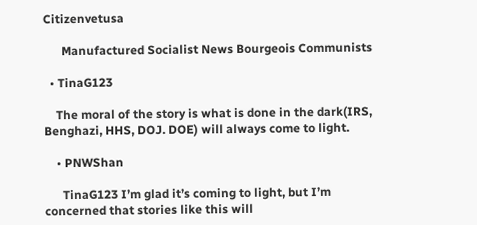Citizenvetusa

      Manufactured Socialist News Bourgeois Communists

  • TinaG123

    The moral of the story is what is done in the dark(IRS, Benghazi, HHS, DOJ. DOE) will always come to light.

    • PNWShan

      TinaG123 I’m glad it’s coming to light, but I’m concerned that stories like this will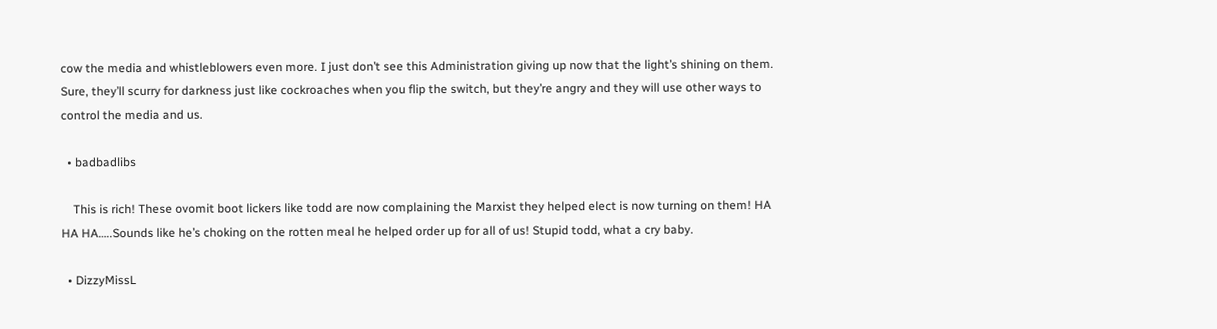cow the media and whistleblowers even more. I just don’t see this Administration giving up now that the light’s shining on them. Sure, they’ll scurry for darkness just like cockroaches when you flip the switch, but they’re angry and they will use other ways to control the media and us.

  • badbadlibs

    This is rich! These ovomit boot lickers like todd are now complaining the Marxist they helped elect is now turning on them! HA HA HA…..Sounds like he’s choking on the rotten meal he helped order up for all of us! Stupid todd, what a cry baby.

  • DizzyMissL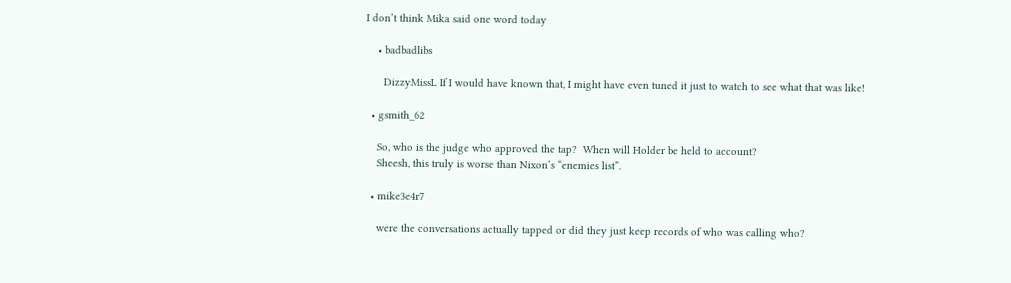I don’t think Mika said one word today

    • badbadlibs

      DizzyMissL If I would have known that, I might have even tuned it just to watch to see what that was like!

  • gsmith_62

    So, who is the judge who approved the tap?  When will Holder be held to account?
    Sheesh, this truly is worse than Nixon’s “enemies list”.

  • mike3e4r7

    were the conversations actually tapped or did they just keep records of who was calling who?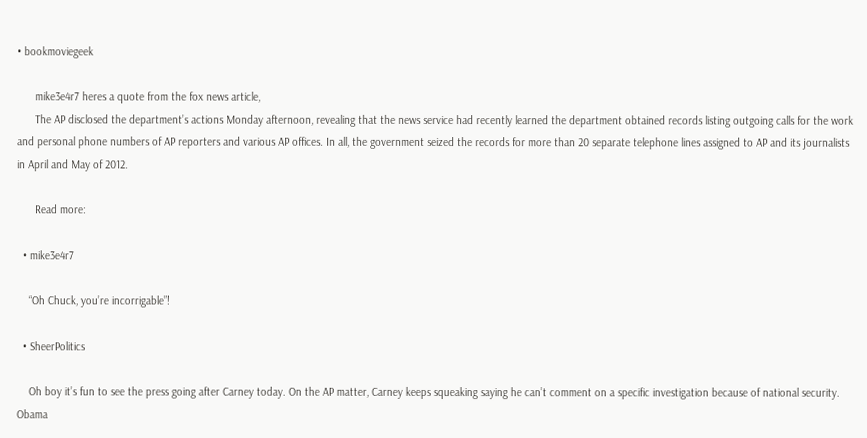• bookmoviegeek

      mike3e4r7 heres a quote from the fox news article,
      The AP disclosed the department’s actions Monday afternoon, revealing that the news service had recently learned the department obtained records listing outgoing calls for the work and personal phone numbers of AP reporters and various AP offices. In all, the government seized the records for more than 20 separate telephone lines assigned to AP and its journalists in April and May of 2012.

      Read more:

  • mike3e4r7

    “Oh Chuck, you’re incorrigable”!

  • SheerPolitics

    Oh boy it’s fun to see the press going after Carney today. On the AP matter, Carney keeps squeaking saying he can’t comment on a specific investigation because of national security. Obama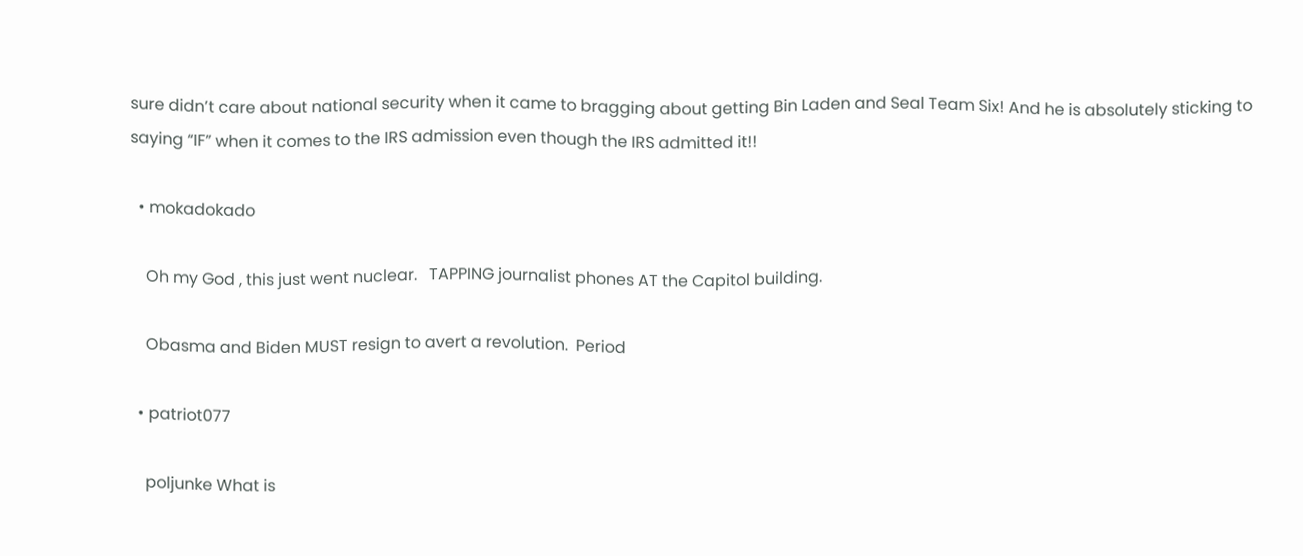sure didn’t care about national security when it came to bragging about getting Bin Laden and Seal Team Six! And he is absolutely sticking to saying “IF” when it comes to the IRS admission even though the IRS admitted it!!

  • mokadokado

    Oh my God , this just went nuclear.   TAPPING journalist phones AT the Capitol building.

    Obasma and Biden MUST resign to avert a revolution.  Period

  • patriot077

    poljunke What is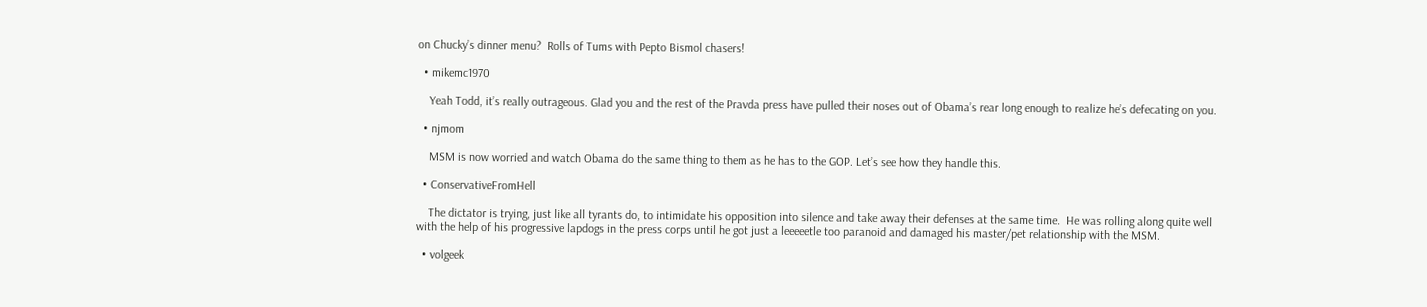on Chucky’s dinner menu?  Rolls of Tums with Pepto Bismol chasers!

  • mikemc1970

    Yeah Todd, it’s really outrageous. Glad you and the rest of the Pravda press have pulled their noses out of Obama’s rear long enough to realize he’s defecating on you.

  • njmom

    MSM is now worried and watch Obama do the same thing to them as he has to the GOP. Let’s see how they handle this.

  • ConservativeFromHell

    The dictator is trying, just like all tyrants do, to intimidate his opposition into silence and take away their defenses at the same time.  He was rolling along quite well with the help of his progressive lapdogs in the press corps until he got just a leeeeetle too paranoid and damaged his master/pet relationship with the MSM.

  • volgeek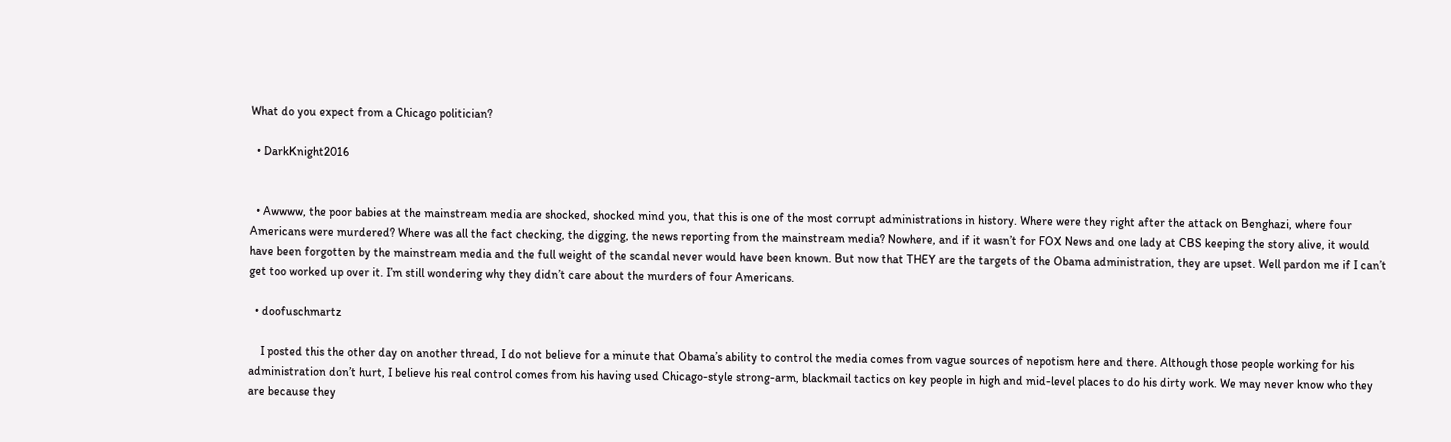What do you expect from a Chicago politician?

  • DarkKnight2016


  • Awwww, the poor babies at the mainstream media are shocked, shocked mind you, that this is one of the most corrupt administrations in history. Where were they right after the attack on Benghazi, where four Americans were murdered? Where was all the fact checking, the digging, the news reporting from the mainstream media? Nowhere, and if it wasn’t for FOX News and one lady at CBS keeping the story alive, it would have been forgotten by the mainstream media and the full weight of the scandal never would have been known. But now that THEY are the targets of the Obama administration, they are upset. Well pardon me if I can’t get too worked up over it. I’m still wondering why they didn’t care about the murders of four Americans.

  • doofuschmartz

    I posted this the other day on another thread, I do not believe for a minute that Obama’s ability to control the media comes from vague sources of nepotism here and there. Although those people working for his administration don’t hurt, I believe his real control comes from his having used Chicago-style strong-arm, blackmail tactics on key people in high and mid-level places to do his dirty work. We may never know who they are because they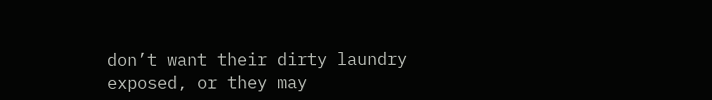don’t want their dirty laundry exposed, or they may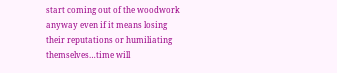start coming out of the woodwork anyway even if it means losing their reputations or humiliating themselves…time will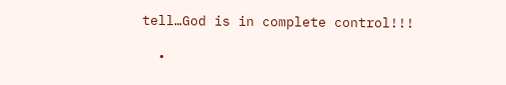tell…God is in complete control!!!

  •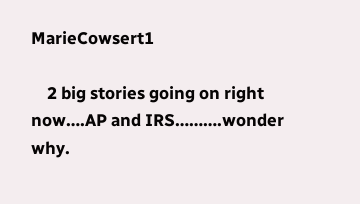MarieCowsert1

    2 big stories going on right now….AP and IRS……….wonder why.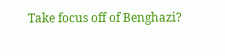Take focus off of Benghazi?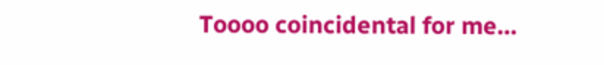Toooo coincidental for me…